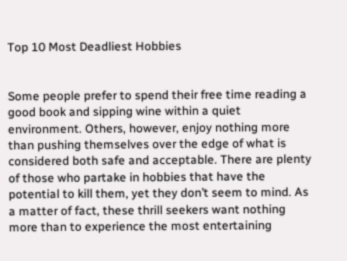Top 10 Most Deadliest Hobbies


Some people prefer to spend their free time reading a good book and sipping wine within a quiet environment. Others, however, enjoy nothing more than pushing themselves over the edge of what is considered both safe and acceptable. There are plenty of those who partake in hobbies that have the potential to kill them, yet they don’t seem to mind. As a matter of fact, these thrill seekers want nothing more than to experience the most entertaining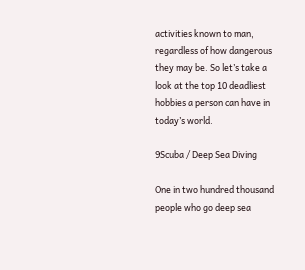activities known to man, regardless of how dangerous they may be. So let’s take a look at the top 10 deadliest hobbies a person can have in today’s world.

9Scuba / Deep Sea Diving

One in two hundred thousand people who go deep sea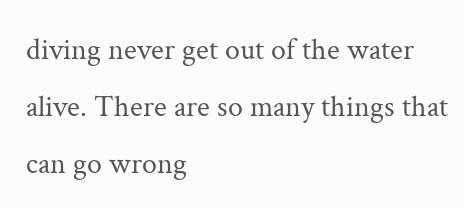diving never get out of the water alive. There are so many things that can go wrong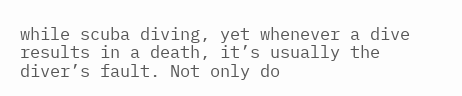while scuba diving, yet whenever a dive results in a death, it’s usually the diver’s fault. Not only do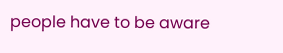people have to be aware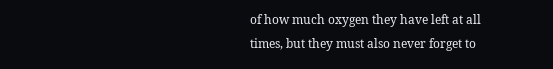of how much oxygen they have left at all times, but they must also never forget to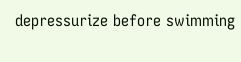depressurize before swimming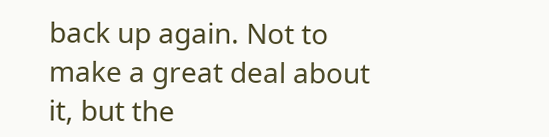back up again. Not to make a great deal about it, but the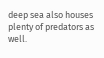deep sea also houses plenty of predators as well.